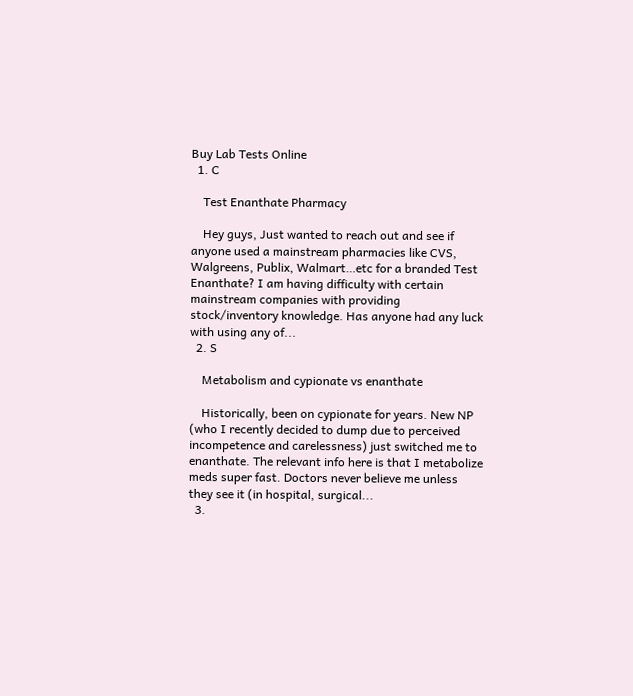Buy Lab Tests Online
  1. C

    Test Enanthate Pharmacy

    Hey guys, Just wanted to reach out and see if anyone used a mainstream pharmacies like CVS, Walgreens, Publix, Walmart…etc for a branded Test Enanthate? I am having difficulty with certain mainstream companies with providing stock/inventory knowledge. Has anyone had any luck with using any of...
  2. S

    Metabolism and cypionate vs enanthate

    Historically, been on cypionate for years. New NP (who I recently decided to dump due to perceived incompetence and carelessness) just switched me to enanthate. The relevant info here is that I metabolize meds super fast. Doctors never believe me unless they see it (in hospital, surgical...
  3.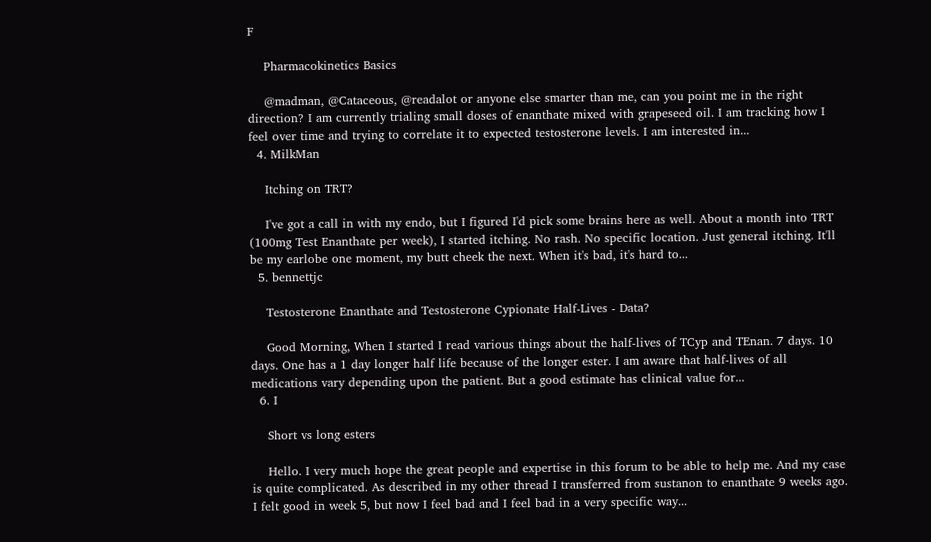F

    Pharmacokinetics Basics

    @madman, @Cataceous, @readalot or anyone else smarter than me, can you point me in the right direction? I am currently trialing small doses of enanthate mixed with grapeseed oil. I am tracking how I feel over time and trying to correlate it to expected testosterone levels. I am interested in...
  4. MilkMan

    Itching on TRT?

    I've got a call in with my endo, but I figured I'd pick some brains here as well. About a month into TRT (100mg Test Enanthate per week), I started itching. No rash. No specific location. Just general itching. It'll be my earlobe one moment, my butt cheek the next. When it's bad, it's hard to...
  5. bennettjc

    Testosterone Enanthate and Testosterone Cypionate Half-Lives - Data?

    Good Morning, When I started I read various things about the half-lives of TCyp and TEnan. 7 days. 10 days. One has a 1 day longer half life because of the longer ester. I am aware that half-lives of all medications vary depending upon the patient. But a good estimate has clinical value for...
  6. I

    Short vs long esters

    Hello. I very much hope the great people and expertise in this forum to be able to help me. And my case is quite complicated. As described in my other thread I transferred from sustanon to enanthate 9 weeks ago. I felt good in week 5, but now I feel bad and I feel bad in a very specific way...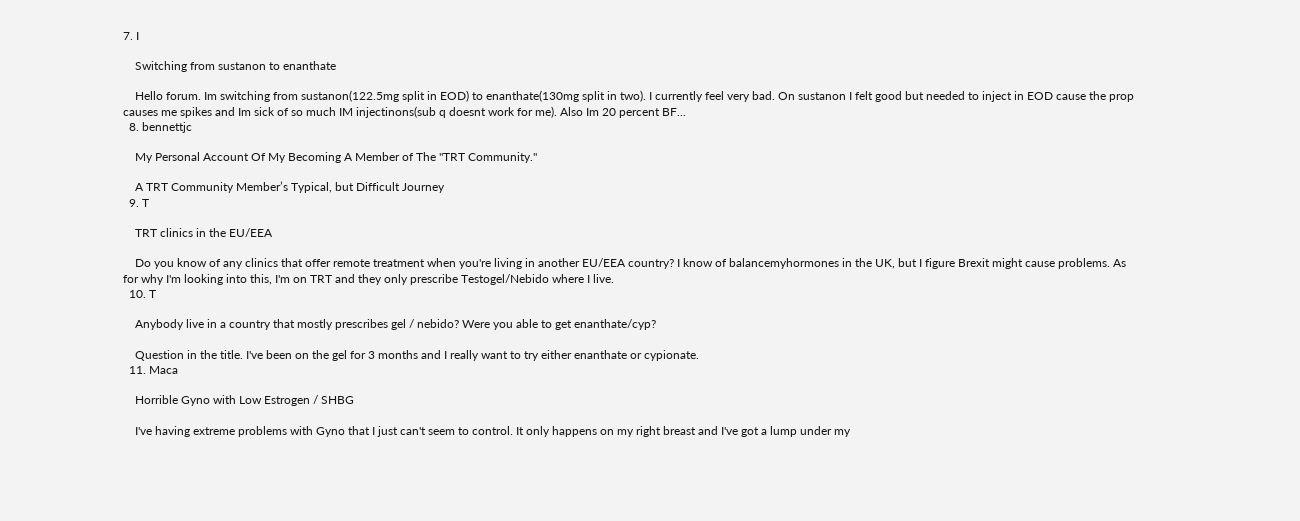7. I

    Switching from sustanon to enanthate

    Hello forum. Im switching from sustanon(122.5mg split in EOD) to enanthate(130mg split in two). I currently feel very bad. On sustanon I felt good but needed to inject in EOD cause the prop causes me spikes and Im sick of so much IM injectinons(sub q doesnt work for me). Also Im 20 percent BF...
  8. bennettjc

    My Personal Account Of My Becoming A Member of The "TRT Community."

    A TRT Community Member’s Typical, but Difficult Journey
  9. T

    TRT clinics in the EU/EEA

    Do you know of any clinics that offer remote treatment when you're living in another EU/EEA country? I know of balancemyhormones in the UK, but I figure Brexit might cause problems. As for why I'm looking into this, I'm on TRT and they only prescribe Testogel/Nebido where I live.
  10. T

    Anybody live in a country that mostly prescribes gel / nebido? Were you able to get enanthate/cyp?

    Question in the title. I've been on the gel for 3 months and I really want to try either enanthate or cypionate.
  11. Maca

    Horrible Gyno with Low Estrogen / SHBG

    I've having extreme problems with Gyno that I just can't seem to control. It only happens on my right breast and I've got a lump under my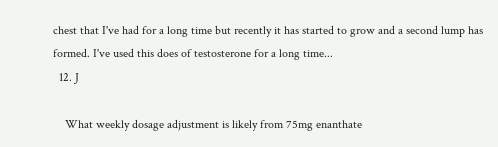chest that I've had for a long time but recently it has started to grow and a second lump has formed. I've used this does of testosterone for a long time...
  12. J

    What weekly dosage adjustment is likely from 75mg enanthate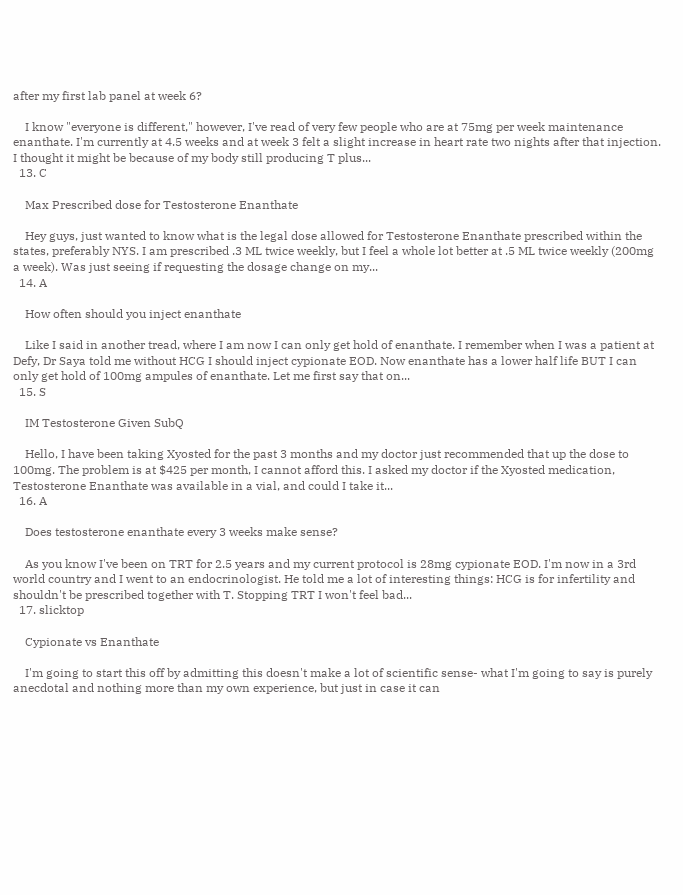after my first lab panel at week 6?

    I know "everyone is different," however, I've read of very few people who are at 75mg per week maintenance enanthate. I'm currently at 4.5 weeks and at week 3 felt a slight increase in heart rate two nights after that injection. I thought it might be because of my body still producing T plus...
  13. C

    Max Prescribed dose for Testosterone Enanthate

    Hey guys, just wanted to know what is the legal dose allowed for Testosterone Enanthate prescribed within the states, preferably NYS. I am prescribed .3 ML twice weekly, but I feel a whole lot better at .5 ML twice weekly (200mg a week). Was just seeing if requesting the dosage change on my...
  14. A

    How often should you inject enanthate

    Like I said in another tread, where I am now I can only get hold of enanthate. I remember when I was a patient at Defy, Dr Saya told me without HCG I should inject cypionate EOD. Now enanthate has a lower half life BUT I can only get hold of 100mg ampules of enanthate. Let me first say that on...
  15. S

    IM Testosterone Given SubQ

    Hello, I have been taking Xyosted for the past 3 months and my doctor just recommended that up the dose to 100mg. The problem is at $425 per month, I cannot afford this. I asked my doctor if the Xyosted medication, Testosterone Enanthate was available in a vial, and could I take it...
  16. A

    Does testosterone enanthate every 3 weeks make sense?

    As you know I've been on TRT for 2.5 years and my current protocol is 28mg cypionate EOD. I'm now in a 3rd world country and I went to an endocrinologist. He told me a lot of interesting things: HCG is for infertility and shouldn't be prescribed together with T. Stopping TRT I won't feel bad...
  17. slicktop

    Cypionate vs Enanthate

    I'm going to start this off by admitting this doesn't make a lot of scientific sense- what I'm going to say is purely anecdotal and nothing more than my own experience, but just in case it can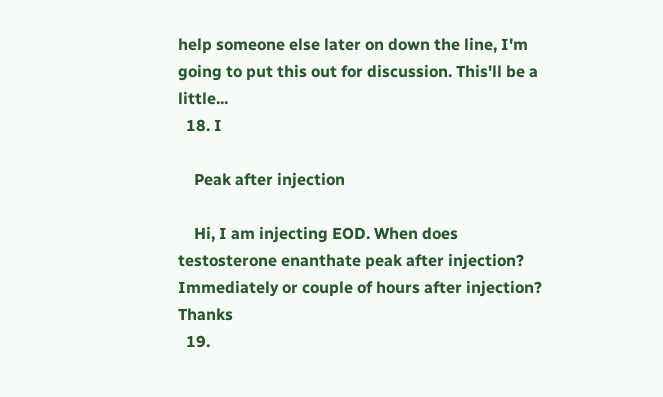help someone else later on down the line, I'm going to put this out for discussion. This'll be a little...
  18. I

    Peak after injection

    Hi, I am injecting EOD. When does testosterone enanthate peak after injection? Immediately or couple of hours after injection? Thanks
  19.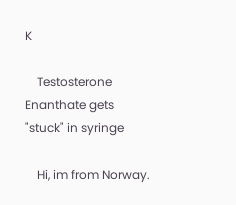K

    Testosterone Enanthate gets "stuck" in syringe

    Hi, im from Norway.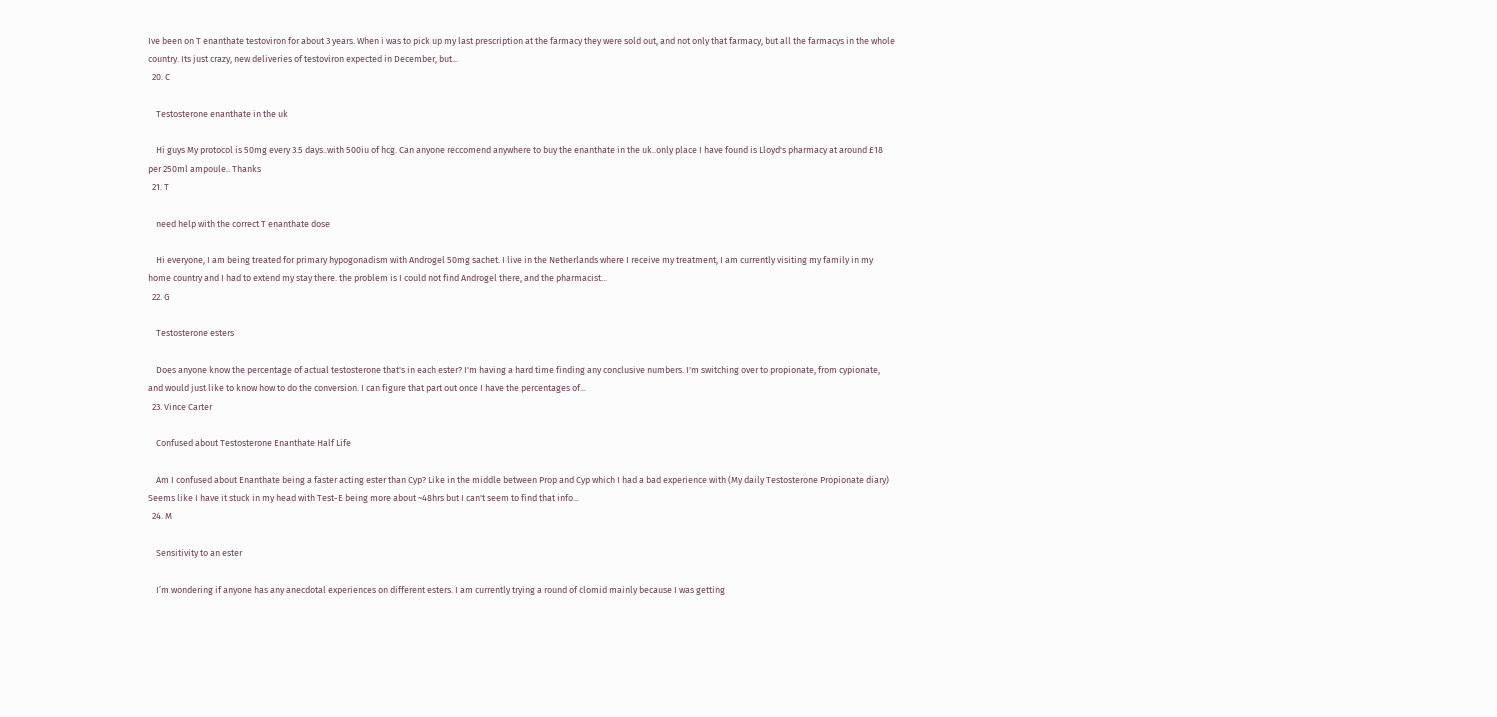Ive been on T enanthate testoviron for about 3 years. When i was to pick up my last prescription at the farmacy they were sold out, and not only that farmacy, but all the farmacys in the whole country. Its just crazy, new deliveries of testoviron expected in December, but...
  20. C

    Testosterone enanthate in the uk

    Hi guys My protocol is 50mg every 3.5 days..with 500iu of hcg. Can anyone reccomend anywhere to buy the enanthate in the uk..only place I have found is Lloyd's pharmacy at around £18 per 250ml ampoule.. Thanks
  21. T

    need help with the correct T enanthate dose

    Hi everyone, I am being treated for primary hypogonadism with Androgel 50mg sachet. I live in the Netherlands where I receive my treatment, I am currently visiting my family in my home country and I had to extend my stay there. the problem is I could not find Androgel there, and the pharmacist...
  22. G

    Testosterone esters

    Does anyone know the percentage of actual testosterone that's in each ester? I'm having a hard time finding any conclusive numbers. I'm switching over to propionate, from cypionate, and would just like to know how to do the conversion. I can figure that part out once I have the percentages of...
  23. Vince Carter

    Confused about Testosterone Enanthate Half Life

    Am I confused about Enanthate being a faster acting ester than Cyp? Like in the middle between Prop and Cyp which I had a bad experience with (My daily Testosterone Propionate diary) Seems like I have it stuck in my head with Test-E being more about ~48hrs but I can't seem to find that info...
  24. M

    Sensitivity to an ester

    I’m wondering if anyone has any anecdotal experiences on different esters. I am currently trying a round of clomid mainly because I was getting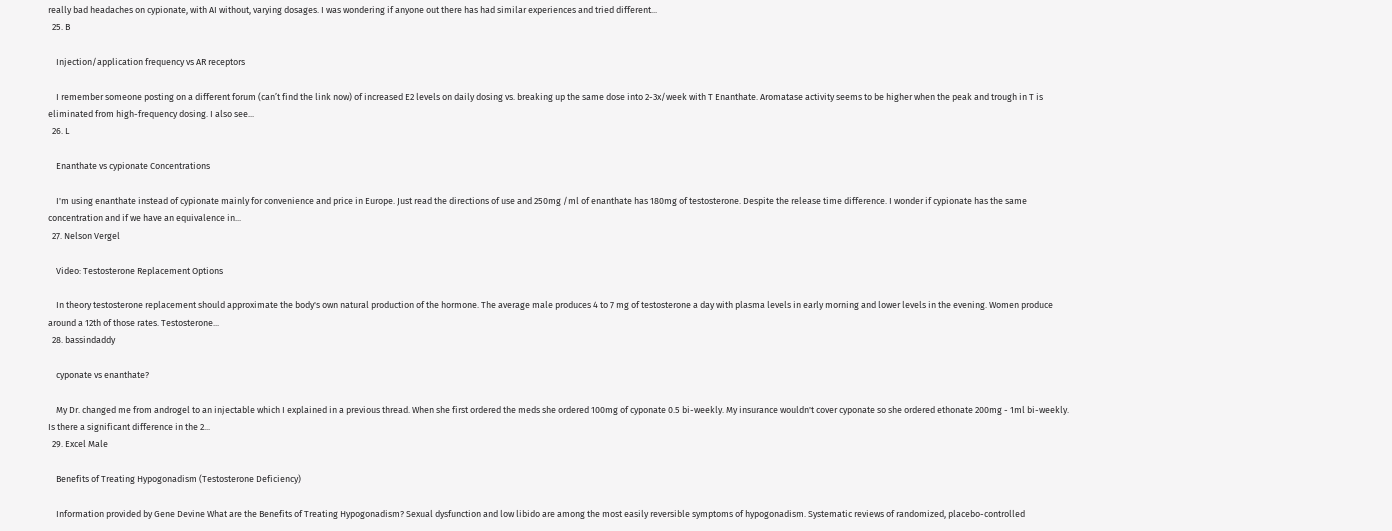really bad headaches on cypionate, with AI without, varying dosages. I was wondering if anyone out there has had similar experiences and tried different...
  25. B

    Injection/application frequency vs AR receptors

    I remember someone posting on a different forum (can’t find the link now) of increased E2 levels on daily dosing vs. breaking up the same dose into 2-3x/week with T Enanthate. Aromatase activity seems to be higher when the peak and trough in T is eliminated from high-frequency dosing. I also see...
  26. L

    Enanthate vs cypionate Concentrations

    I'm using enanthate instead of cypionate mainly for convenience and price in Europe. Just read the directions of use and 250mg /ml of enanthate has 180mg of testosterone. Despite the release time difference. I wonder if cypionate has the same concentration and if we have an equivalence in...
  27. Nelson Vergel

    Video: Testosterone Replacement Options

    In theory testosterone replacement should approximate the body's own natural production of the hormone. The average male produces 4 to 7 mg of testosterone a day with plasma levels in early morning and lower levels in the evening. Women produce around a 12th of those rates. Testosterone...
  28. bassindaddy

    cyponate vs enanthate?

    My Dr. changed me from androgel to an injectable which I explained in a previous thread. When she first ordered the meds she ordered 100mg of cyponate 0.5 bi-weekly. My insurance wouldn't cover cyponate so she ordered ethonate 200mg - 1ml bi-weekly. Is there a significant difference in the 2...
  29. Excel Male

    Benefits of Treating Hypogonadism (Testosterone Deficiency)

    Information provided by Gene Devine What are the Benefits of Treating Hypogonadism? Sexual dysfunction and low libido are among the most easily reversible symptoms of hypogonadism. Systematic reviews of randomized, placebo-controlled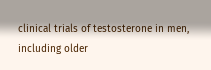clinical trials of testosterone in men, including older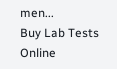men...
Buy Lab Tests Online